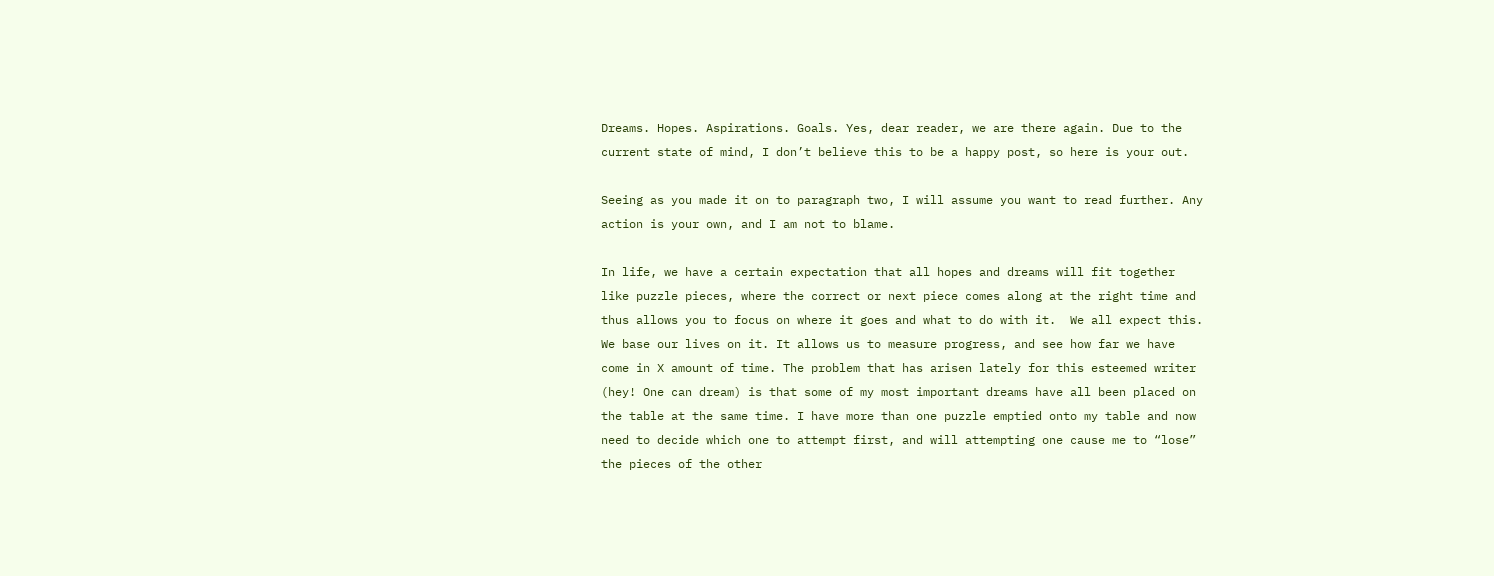Dreams. Hopes. Aspirations. Goals. Yes, dear reader, we are there again. Due to the current state of mind, I don’t believe this to be a happy post, so here is your out.

Seeing as you made it on to paragraph two, I will assume you want to read further. Any action is your own, and I am not to blame.

In life, we have a certain expectation that all hopes and dreams will fit together like puzzle pieces, where the correct or next piece comes along at the right time and thus allows you to focus on where it goes and what to do with it.  We all expect this. We base our lives on it. It allows us to measure progress, and see how far we have come in X amount of time. The problem that has arisen lately for this esteemed writer (hey! One can dream) is that some of my most important dreams have all been placed on the table at the same time. I have more than one puzzle emptied onto my table and now need to decide which one to attempt first, and will attempting one cause me to “lose” the pieces of the other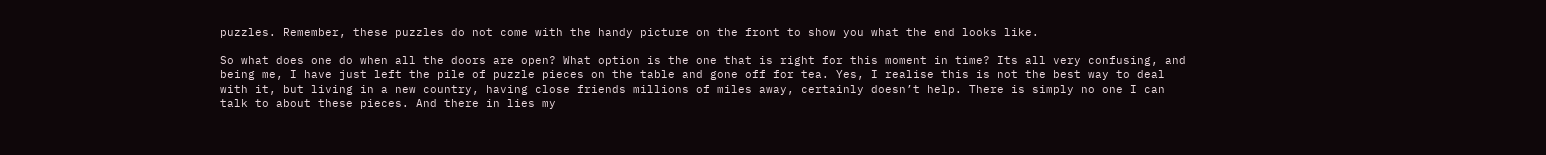puzzles. Remember, these puzzles do not come with the handy picture on the front to show you what the end looks like.

So what does one do when all the doors are open? What option is the one that is right for this moment in time? Its all very confusing, and being me, I have just left the pile of puzzle pieces on the table and gone off for tea. Yes, I realise this is not the best way to deal with it, but living in a new country, having close friends millions of miles away, certainly doesn’t help. There is simply no one I can talk to about these pieces. And there in lies my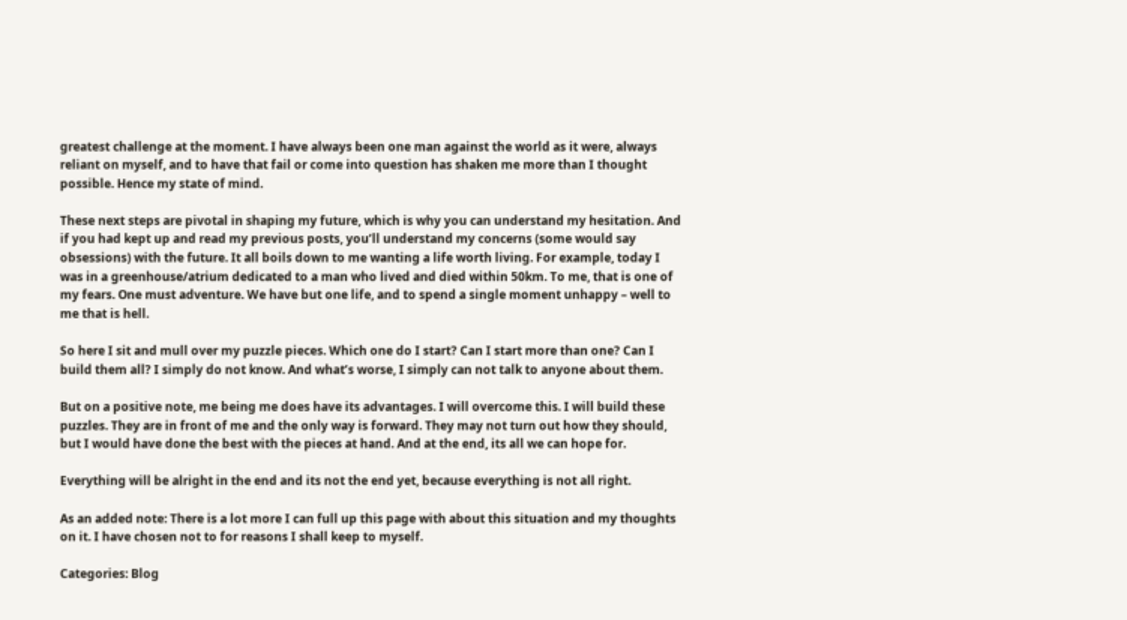greatest challenge at the moment. I have always been one man against the world as it were, always reliant on myself, and to have that fail or come into question has shaken me more than I thought possible. Hence my state of mind.

These next steps are pivotal in shaping my future, which is why you can understand my hesitation. And if you had kept up and read my previous posts, you’ll understand my concerns (some would say obsessions) with the future. It all boils down to me wanting a life worth living. For example, today I was in a greenhouse/atrium dedicated to a man who lived and died within 50km. To me, that is one of my fears. One must adventure. We have but one life, and to spend a single moment unhappy – well to me that is hell.

So here I sit and mull over my puzzle pieces. Which one do I start? Can I start more than one? Can I build them all? I simply do not know. And what’s worse, I simply can not talk to anyone about them.

But on a positive note, me being me does have its advantages. I will overcome this. I will build these puzzles. They are in front of me and the only way is forward. They may not turn out how they should, but I would have done the best with the pieces at hand. And at the end, its all we can hope for.

Everything will be alright in the end and its not the end yet, because everything is not all right.

As an added note: There is a lot more I can full up this page with about this situation and my thoughts on it. I have chosen not to for reasons I shall keep to myself.

Categories: Blog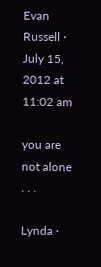Evan Russell · July 15, 2012 at 11:02 am

you are not alone . . .

Lynda ·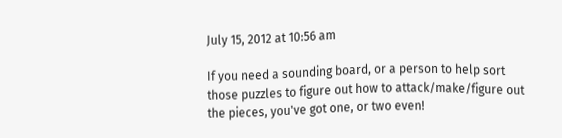July 15, 2012 at 10:56 am

If you need a sounding board, or a person to help sort those puzzles to figure out how to attack/make/figure out the pieces, you've got one, or two even!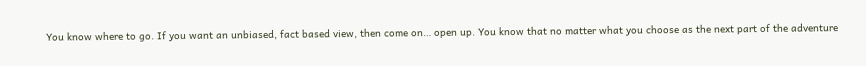You know where to go. If you want an unbiased, fact based view, then come on… open up. You know that no matter what you choose as the next part of the adventure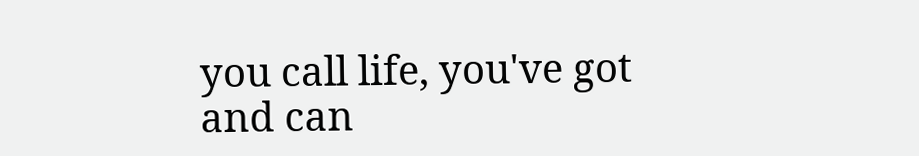you call life, you've got and can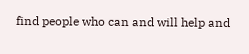find people who can and will help and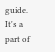guide. It's a part of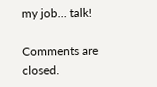my job… talk!

Comments are closed.